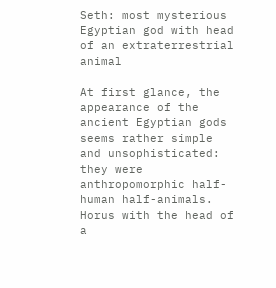Seth: most mysterious Egyptian god with head of an extraterrestrial animal

At first glance, the appearance of the ancient Egyptian gods seems rather simple and unsophisticated: they were anthropomorphic half-human half-animals. Horus with the head of a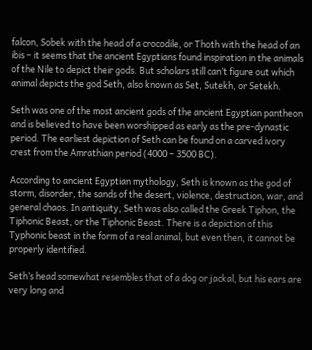falcon, Sobek with the head of a crocodile, or Thoth with the head of an ibis – it seems that the ancient Egyptians found inspiration in the animals of the Nile to depict their gods. But scholars still can’t figure out which animal depicts the god Seth, also known as Set, Sutekh, or Setekh.

Seth was one of the most ancient gods of the ancient Egyptian pantheon and is believed to have been worshipped as early as the pre-dynastic period. The earliest depiction of Seth can be found on a carved ivory crest from the Amrathian period (4000 – 3500 BC).

According to ancient Egyptian mythology, Seth is known as the god of storm, disorder, the sands of the desert, violence, destruction, war, and general chaos. In antiquity, Seth was also called the Greek Tiphon, the Tiphonic Beast, or the Tiphonic Beast. There is a depiction of this Typhonic beast in the form of a real animal, but even then, it cannot be properly identified.

Seth’s head somewhat resembles that of a dog or jackal, but his ears are very long and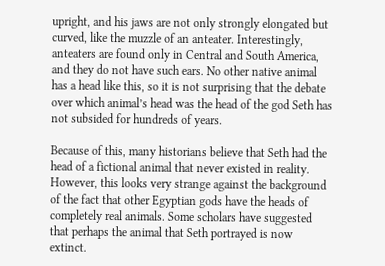upright, and his jaws are not only strongly elongated but curved, like the muzzle of an anteater. Interestingly, anteaters are found only in Central and South America, and they do not have such ears. No other native animal has a head like this, so it is not surprising that the debate over which animal’s head was the head of the god Seth has not subsided for hundreds of years.

Because of this, many historians believe that Seth had the head of a fictional animal that never existed in reality. However, this looks very strange against the background of the fact that other Egyptian gods have the heads of completely real animals. Some scholars have suggested that perhaps the animal that Seth portrayed is now extinct.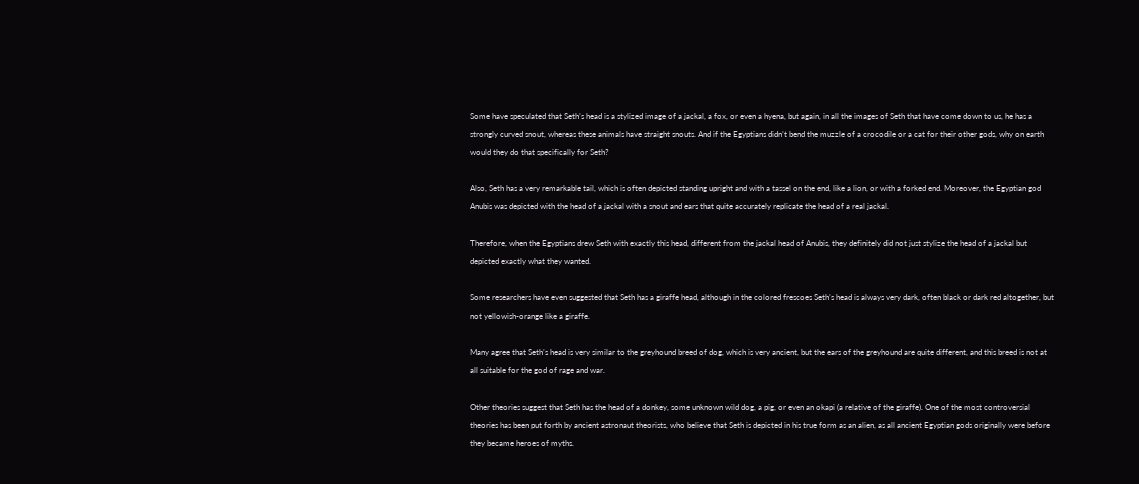Some have speculated that Seth’s head is a stylized image of a jackal, a fox, or even a hyena, but again, in all the images of Seth that have come down to us, he has a strongly curved snout, whereas these animals have straight snouts. And if the Egyptians didn’t bend the muzzle of a crocodile or a cat for their other gods, why on earth would they do that specifically for Seth?

Also, Seth has a very remarkable tail, which is often depicted standing upright and with a tassel on the end, like a lion, or with a forked end. Moreover, the Egyptian god Anubis was depicted with the head of a jackal with a snout and ears that quite accurately replicate the head of a real jackal.

Therefore, when the Egyptians drew Seth with exactly this head, different from the jackal head of Anubis, they definitely did not just stylize the head of a jackal but depicted exactly what they wanted.

Some researchers have even suggested that Seth has a giraffe head, although in the colored frescoes Seth’s head is always very dark, often black or dark red altogether, but not yellowish-orange like a giraffe.

Many agree that Seth’s head is very similar to the greyhound breed of dog, which is very ancient, but the ears of the greyhound are quite different, and this breed is not at all suitable for the god of rage and war.

Other theories suggest that Seth has the head of a donkey, some unknown wild dog, a pig, or even an okapi (a relative of the giraffe). One of the most controversial theories has been put forth by ancient astronaut theorists, who believe that Seth is depicted in his true form as an alien, as all ancient Egyptian gods originally were before they became heroes of myths.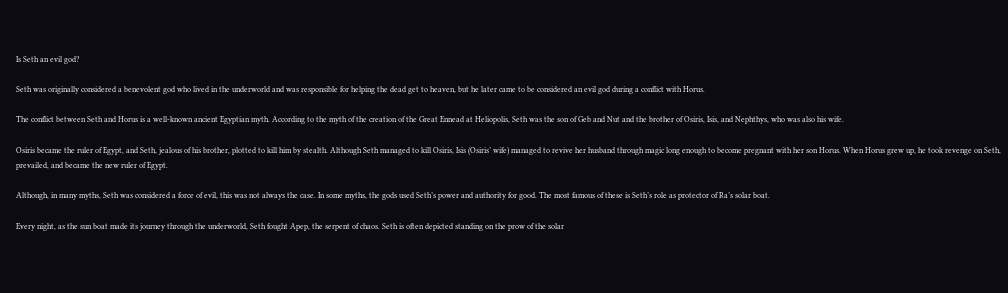Is Seth an evil god?

Seth was originally considered a benevolent god who lived in the underworld and was responsible for helping the dead get to heaven, but he later came to be considered an evil god during a conflict with Horus.

The conflict between Seth and Horus is a well-known ancient Egyptian myth. According to the myth of the creation of the Great Ennead at Heliopolis, Seth was the son of Geb and Nut and the brother of Osiris, Isis, and Nephthys, who was also his wife.

Osiris became the ruler of Egypt, and Seth, jealous of his brother, plotted to kill him by stealth. Although Seth managed to kill Osiris, Isis (Osiris’ wife) managed to revive her husband through magic long enough to become pregnant with her son Horus. When Horus grew up, he took revenge on Seth, prevailed, and became the new ruler of Egypt.

Although, in many myths, Seth was considered a force of evil, this was not always the case. In some myths, the gods used Seth’s power and authority for good. The most famous of these is Seth’s role as protector of Ra’s solar boat.

Every night, as the sun boat made its journey through the underworld, Seth fought Apep, the serpent of chaos. Seth is often depicted standing on the prow of the solar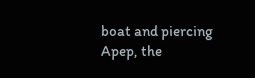boat and piercing Apep, the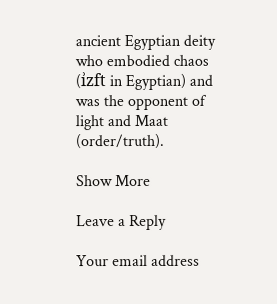ancient Egyptian deity who embodied chaos (ı͗zft in Egyptian) and was the opponent of light and Maat (order/truth).

Show More

Leave a Reply

Your email address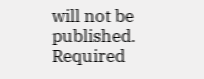will not be published. Required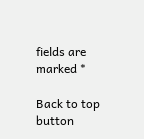fields are marked *

Back to top button